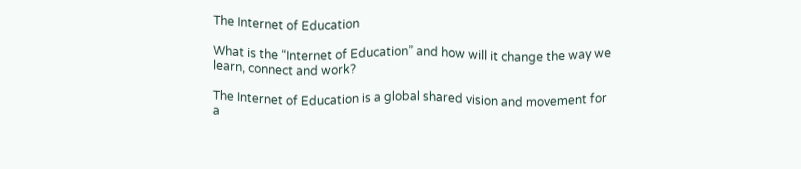The Internet of Education

What is the “Internet of Education” and how will it change the way we learn, connect and work?

The Internet of Education is a global shared vision and movement for a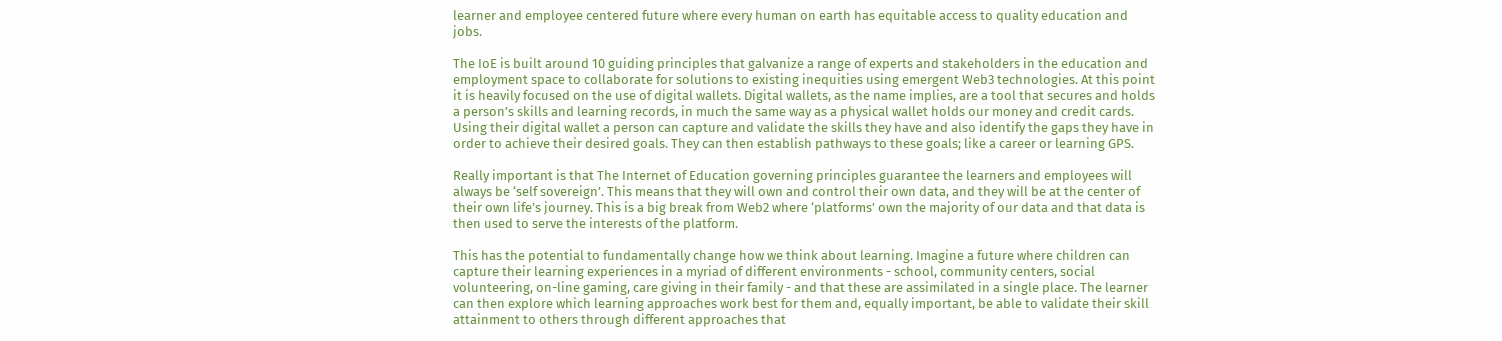learner and employee centered future where every human on earth has equitable access to quality education and jobs.

The IoE is built around 10 guiding principles that galvanize a range of experts and stakeholders in the education and employment space to collaborate for solutions to existing inequities using emergent Web3 technologies. At this point it is heavily focused on the use of digital wallets. Digital wallets, as the name implies, are a tool that secures and holds a person’s skills and learning records, in much the same way as a physical wallet holds our money and credit cards. Using their digital wallet a person can capture and validate the skills they have and also identify the gaps they have in order to achieve their desired goals. They can then establish pathways to these goals; like a career or learning GPS.

Really important is that The Internet of Education governing principles guarantee the learners and employees will always be ‘self sovereign’. This means that they will own and control their own data, and they will be at the center of their own life’s journey. This is a big break from Web2 where ‘platforms’ own the majority of our data and that data is then used to serve the interests of the platform.

This has the potential to fundamentally change how we think about learning. Imagine a future where children can capture their learning experiences in a myriad of different environments - school, community centers, social volunteering, on-line gaming, care giving in their family - and that these are assimilated in a single place. The learner can then explore which learning approaches work best for them and, equally important, be able to validate their skill attainment to others through different approaches that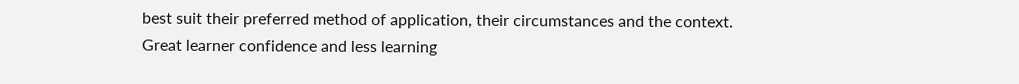best suit their preferred method of application, their circumstances and the context. Great learner confidence and less learning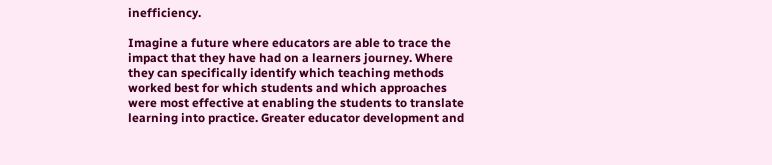inefficiency.

Imagine a future where educators are able to trace the impact that they have had on a learners journey. Where they can specifically identify which teaching methods worked best for which students and which approaches were most effective at enabling the students to translate learning into practice. Greater educator development and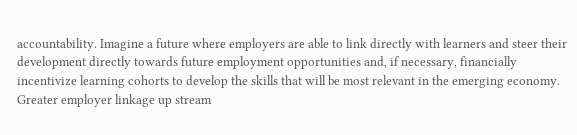accountability. Imagine a future where employers are able to link directly with learners and steer their development directly towards future employment opportunities and, if necessary, financially incentivize learning cohorts to develop the skills that will be most relevant in the emerging economy. Greater employer linkage up stream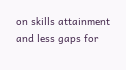on skills attainment and less gaps for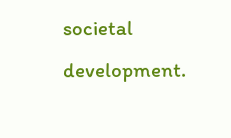societal development.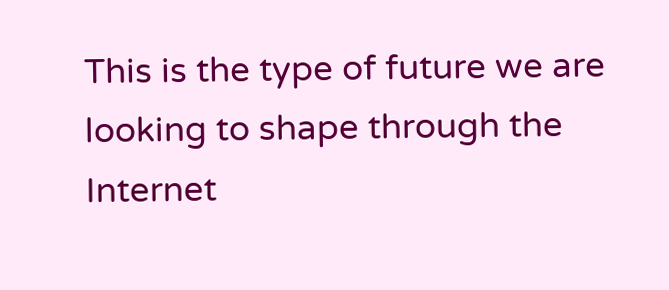This is the type of future we are looking to shape through the Internet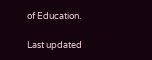of Education.

Last updated